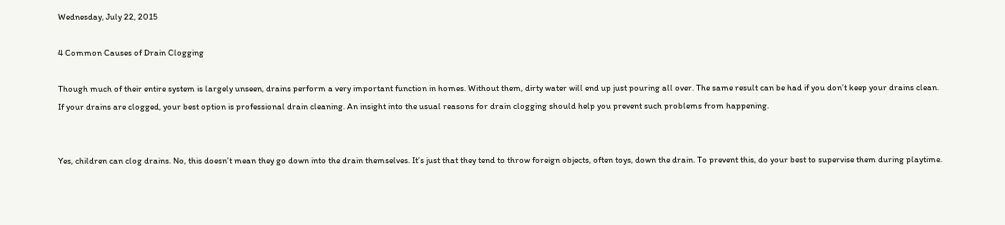Wednesday, July 22, 2015

4 Common Causes of Drain Clogging

Though much of their entire system is largely unseen, drains perform a very important function in homes. Without them, dirty water will end up just pouring all over. The same result can be had if you don’t keep your drains clean. If your drains are clogged, your best option is professional drain cleaning. An insight into the usual reasons for drain clogging should help you prevent such problems from happening.


Yes, children can clog drains. No, this doesn’t mean they go down into the drain themselves. It’s just that they tend to throw foreign objects, often toys, down the drain. To prevent this, do your best to supervise them during playtime.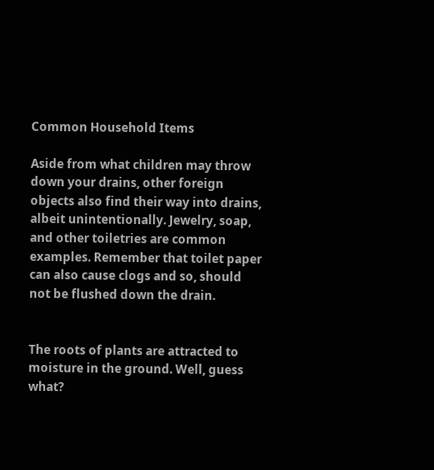Common Household Items

Aside from what children may throw down your drains, other foreign objects also find their way into drains, albeit unintentionally. Jewelry, soap, and other toiletries are common examples. Remember that toilet paper can also cause clogs and so, should not be flushed down the drain.


The roots of plants are attracted to moisture in the ground. Well, guess what?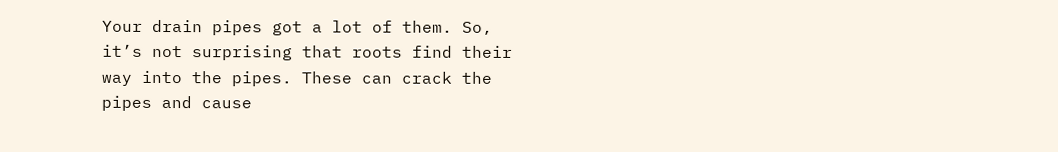Your drain pipes got a lot of them. So, it’s not surprising that roots find their way into the pipes. These can crack the pipes and cause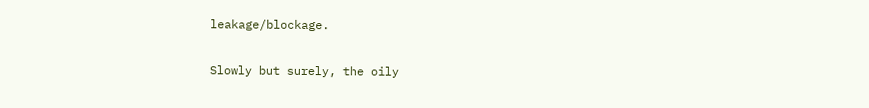leakage/blockage.


Slowly but surely, the oily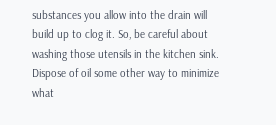substances you allow into the drain will build up to clog it. So, be careful about washing those utensils in the kitchen sink. Dispose of oil some other way to minimize what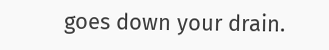goes down your drain.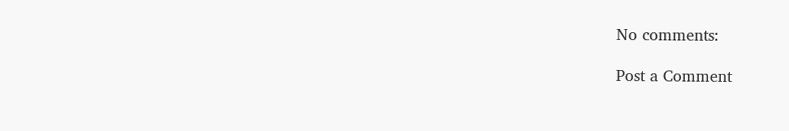No comments:

Post a Comment